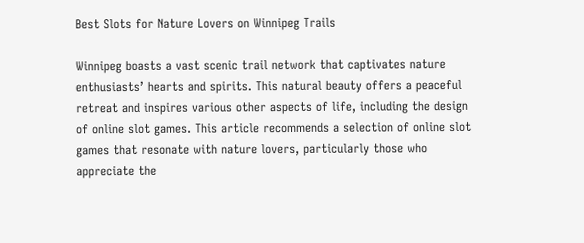Best Slots for Nature Lovers on Winnipeg Trails

Winnipeg boasts a vast scenic trail network that captivates nature enthusiasts’ hearts and spirits. This natural beauty offers a peaceful retreat and inspires various other aspects of life, including the design of online slot games. This article recommends a selection of online slot games that resonate with nature lovers, particularly those who appreciate the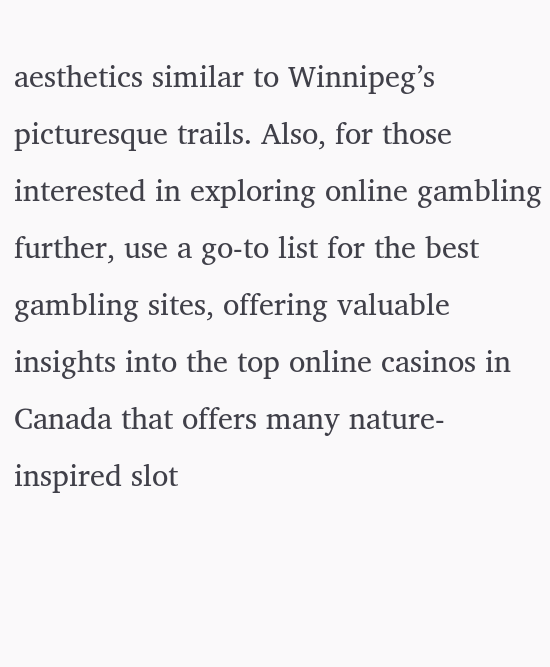aesthetics similar to Winnipeg’s picturesque trails. Also, for those interested in exploring online gambling further, use a go-to list for the best gambling sites, offering valuable insights into the top online casinos in Canada that offers many nature-inspired slot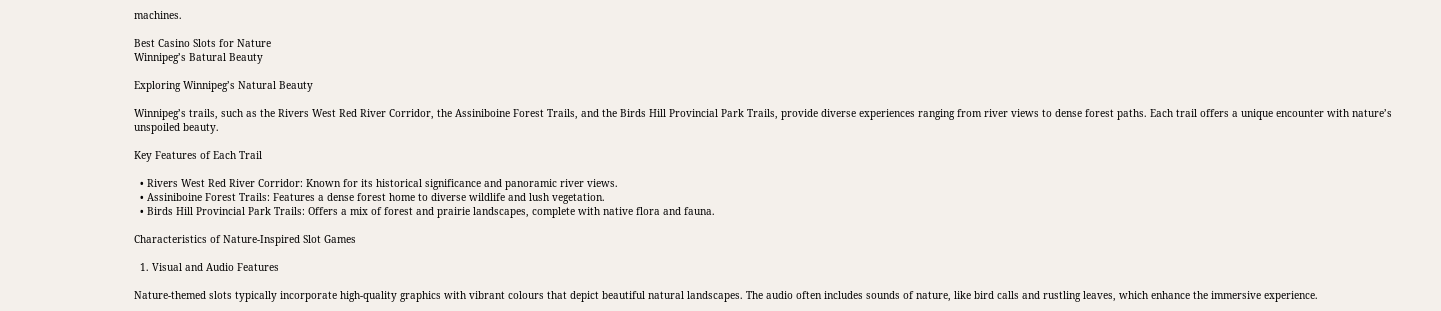machines.

Best Casino Slots for Nature
Winnipeg’s Batural Beauty

Exploring Winnipeg’s Natural Beauty

Winnipeg’s trails, such as the Rivers West Red River Corridor, the Assiniboine Forest Trails, and the Birds Hill Provincial Park Trails, provide diverse experiences ranging from river views to dense forest paths. Each trail offers a unique encounter with nature’s unspoiled beauty.

Key Features of Each Trail

  • Rivers West Red River Corridor: Known for its historical significance and panoramic river views.
  • Assiniboine Forest Trails: Features a dense forest home to diverse wildlife and lush vegetation.
  • Birds Hill Provincial Park Trails: Offers a mix of forest and prairie landscapes, complete with native flora and fauna.

Characteristics of Nature-Inspired Slot Games

  1. Visual and Audio Features

Nature-themed slots typically incorporate high-quality graphics with vibrant colours that depict beautiful natural landscapes. The audio often includes sounds of nature, like bird calls and rustling leaves, which enhance the immersive experience.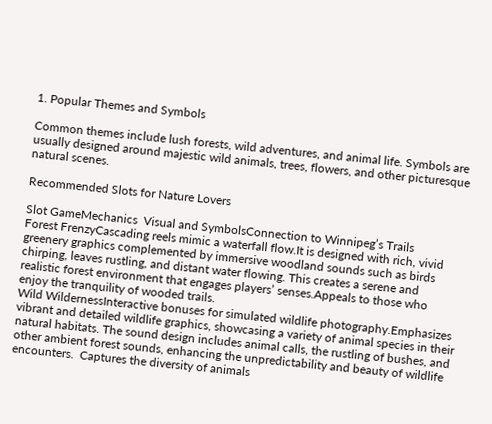1. Popular Themes and Symbols

Common themes include lush forests, wild adventures, and animal life. Symbols are usually designed around majestic wild animals, trees, flowers, and other picturesque natural scenes.

Recommended Slots for Nature Lovers

Slot GameMechanics  Visual and SymbolsConnection to Winnipeg’s Trails
Forest FrenzyCascading reels mimic a waterfall flow.It is designed with rich, vivid greenery graphics complemented by immersive woodland sounds such as birds chirping, leaves rustling, and distant water flowing. This creates a serene and realistic forest environment that engages players’ senses.Appeals to those who enjoy the tranquility of wooded trails.
Wild WildernessInteractive bonuses for simulated wildlife photography.Emphasizes vibrant and detailed wildlife graphics, showcasing a variety of animal species in their natural habitats. The sound design includes animal calls, the rustling of bushes, and other ambient forest sounds, enhancing the unpredictability and beauty of wildlife encounters.  Captures the diversity of animals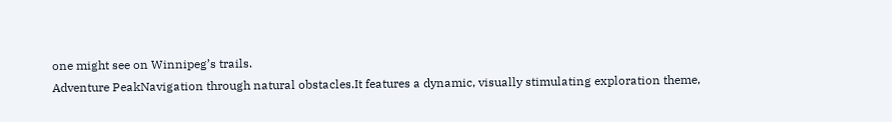one might see on Winnipeg’s trails.
Adventure PeakNavigation through natural obstacles.It features a dynamic, visually stimulating exploration theme,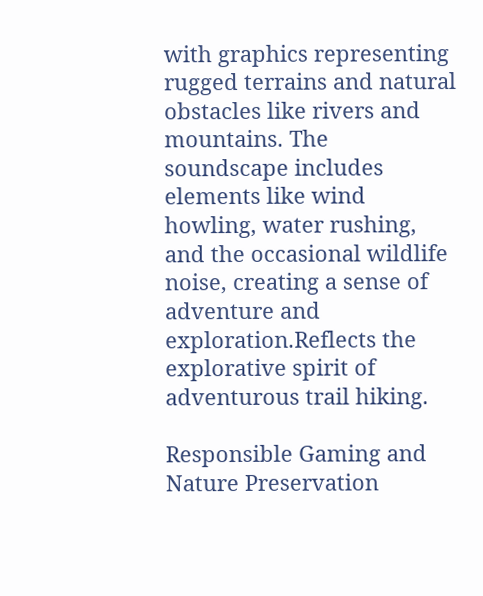with graphics representing rugged terrains and natural obstacles like rivers and mountains. The soundscape includes elements like wind howling, water rushing, and the occasional wildlife noise, creating a sense of adventure and exploration.Reflects the explorative spirit of adventurous trail hiking.

Responsible Gaming and Nature Preservation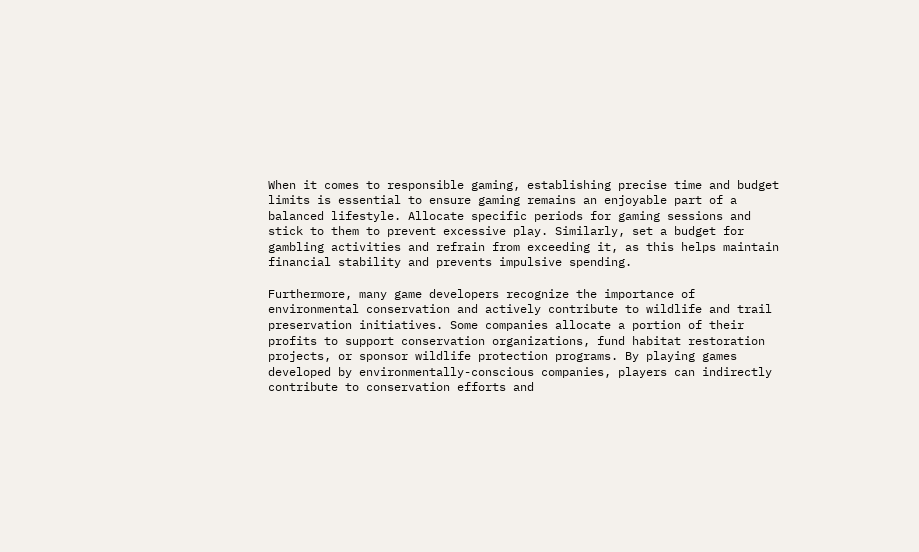When it comes to responsible gaming, establishing precise time and budget limits is essential to ensure gaming remains an enjoyable part of a balanced lifestyle. Allocate specific periods for gaming sessions and stick to them to prevent excessive play. Similarly, set a budget for gambling activities and refrain from exceeding it, as this helps maintain financial stability and prevents impulsive spending.

Furthermore, many game developers recognize the importance of environmental conservation and actively contribute to wildlife and trail preservation initiatives. Some companies allocate a portion of their profits to support conservation organizations, fund habitat restoration projects, or sponsor wildlife protection programs. By playing games developed by environmentally-conscious companies, players can indirectly contribute to conservation efforts and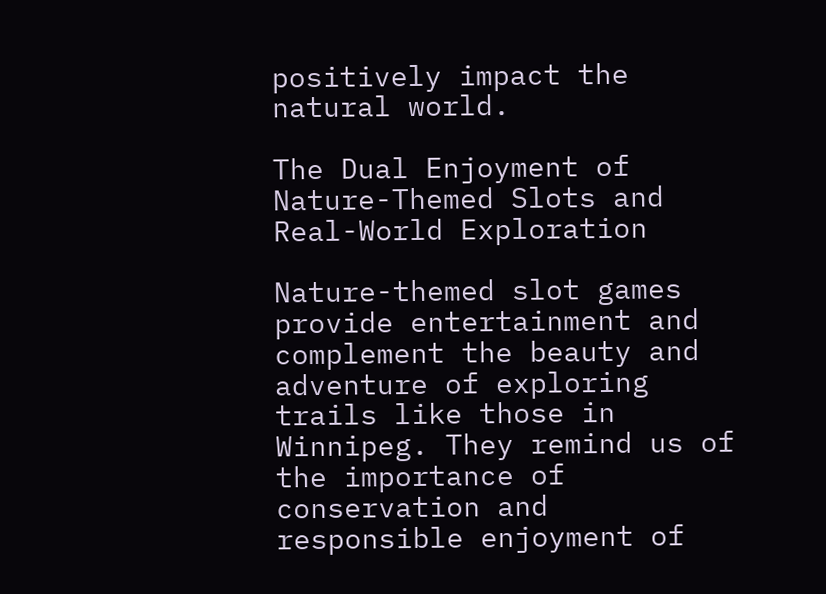positively impact the natural world.

The Dual Enjoyment of Nature-Themed Slots and Real-World Exploration

Nature-themed slot games provide entertainment and complement the beauty and adventure of exploring trails like those in Winnipeg. They remind us of the importance of conservation and responsible enjoyment of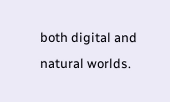both digital and natural worlds.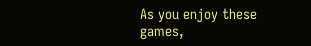As you enjoy these games,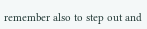remember also to step out and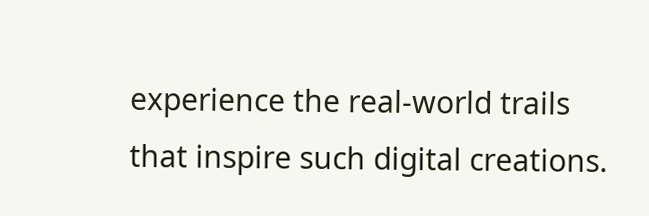experience the real-world trails that inspire such digital creations.